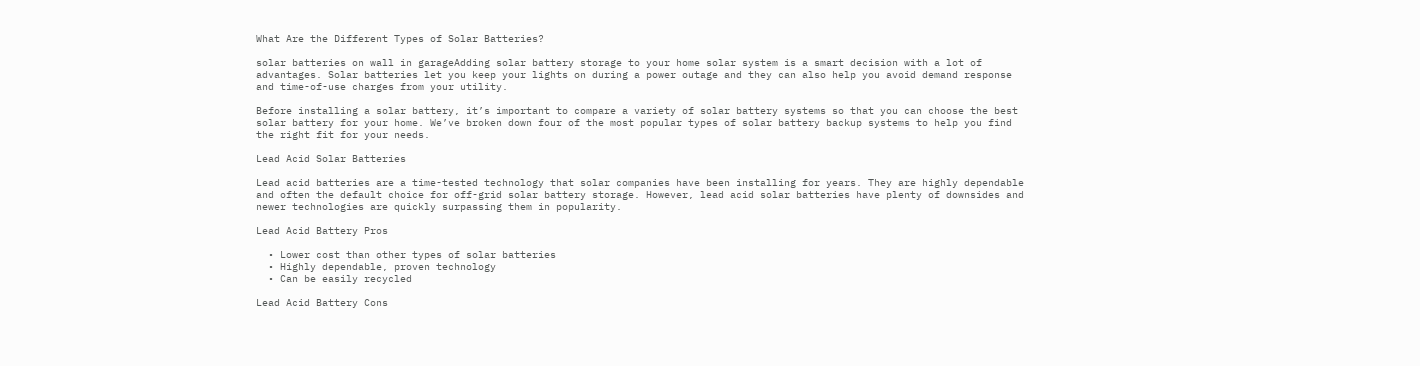What Are the Different Types of Solar Batteries?

solar batteries on wall in garageAdding solar battery storage to your home solar system is a smart decision with a lot of advantages. Solar batteries let you keep your lights on during a power outage and they can also help you avoid demand response and time-of-use charges from your utility.

Before installing a solar battery, it’s important to compare a variety of solar battery systems so that you can choose the best solar battery for your home. We’ve broken down four of the most popular types of solar battery backup systems to help you find the right fit for your needs.

Lead Acid Solar Batteries

Lead acid batteries are a time-tested technology that solar companies have been installing for years. They are highly dependable and often the default choice for off-grid solar battery storage. However, lead acid solar batteries have plenty of downsides and newer technologies are quickly surpassing them in popularity.

Lead Acid Battery Pros

  • Lower cost than other types of solar batteries
  • Highly dependable, proven technology
  • Can be easily recycled

Lead Acid Battery Cons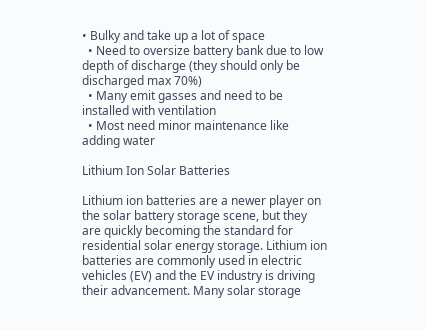• Bulky and take up a lot of space
  • Need to oversize battery bank due to low depth of discharge (they should only be discharged max 70%)
  • Many emit gasses and need to be installed with ventilation
  • Most need minor maintenance like adding water

Lithium Ion Solar Batteries

Lithium ion batteries are a newer player on the solar battery storage scene, but they are quickly becoming the standard for residential solar energy storage. Lithium ion batteries are commonly used in electric vehicles (EV) and the EV industry is driving their advancement. Many solar storage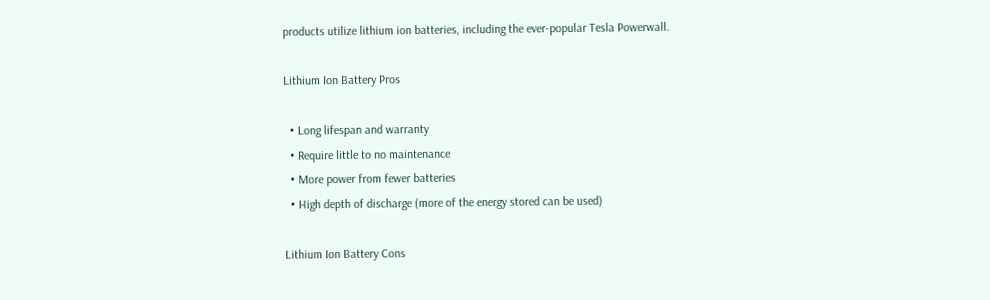products utilize lithium ion batteries, including the ever-popular Tesla Powerwall.

Lithium Ion Battery Pros

  • Long lifespan and warranty
  • Require little to no maintenance
  • More power from fewer batteries
  • High depth of discharge (more of the energy stored can be used)

Lithium Ion Battery Cons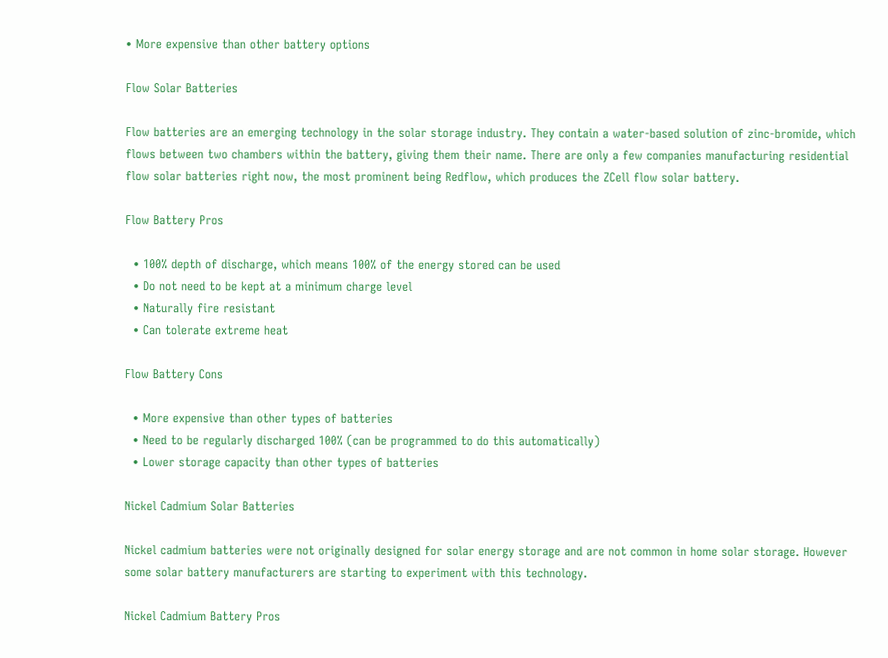• More expensive than other battery options

Flow Solar Batteries

Flow batteries are an emerging technology in the solar storage industry. They contain a water-based solution of zinc-bromide, which flows between two chambers within the battery, giving them their name. There are only a few companies manufacturing residential flow solar batteries right now, the most prominent being Redflow, which produces the ZCell flow solar battery.

Flow Battery Pros

  • 100% depth of discharge, which means 100% of the energy stored can be used
  • Do not need to be kept at a minimum charge level
  • Naturally fire resistant
  • Can tolerate extreme heat

Flow Battery Cons

  • More expensive than other types of batteries
  • Need to be regularly discharged 100% (can be programmed to do this automatically)
  • Lower storage capacity than other types of batteries

Nickel Cadmium Solar Batteries

Nickel cadmium batteries were not originally designed for solar energy storage and are not common in home solar storage. However some solar battery manufacturers are starting to experiment with this technology.

Nickel Cadmium Battery Pros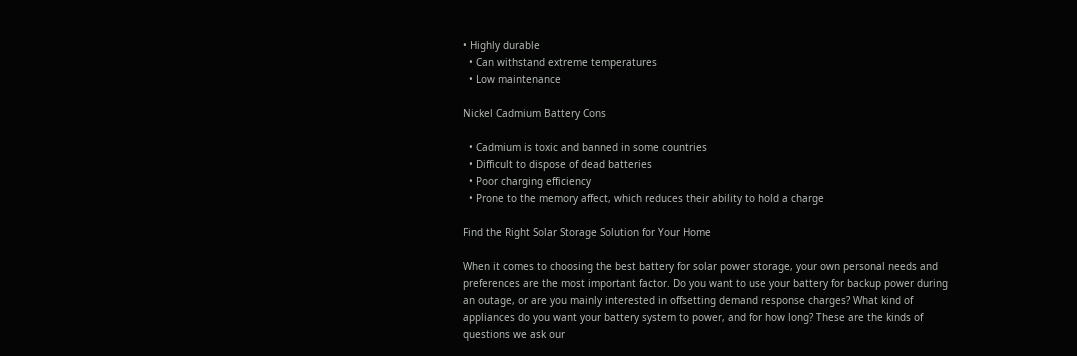• Highly durable
  • Can withstand extreme temperatures
  • Low maintenance

Nickel Cadmium Battery Cons

  • Cadmium is toxic and banned in some countries
  • Difficult to dispose of dead batteries
  • Poor charging efficiency
  • Prone to the memory affect, which reduces their ability to hold a charge

Find the Right Solar Storage Solution for Your Home

When it comes to choosing the best battery for solar power storage, your own personal needs and preferences are the most important factor. Do you want to use your battery for backup power during an outage, or are you mainly interested in offsetting demand response charges? What kind of appliances do you want your battery system to power, and for how long? These are the kinds of questions we ask our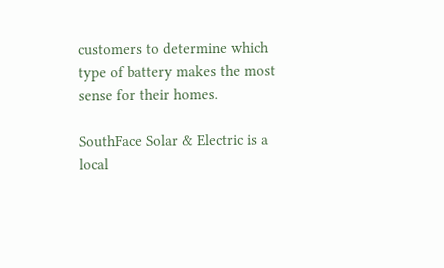customers to determine which type of battery makes the most sense for their homes.

SouthFace Solar & Electric is a local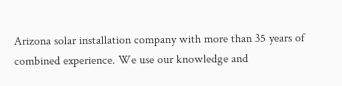Arizona solar installation company with more than 35 years of combined experience. We use our knowledge and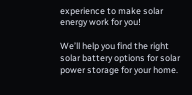experience to make solar energy work for you!

We’ll help you find the right solar battery options for solar power storage for your home.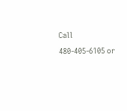Call 480-405-6105 or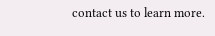contact us to learn more.